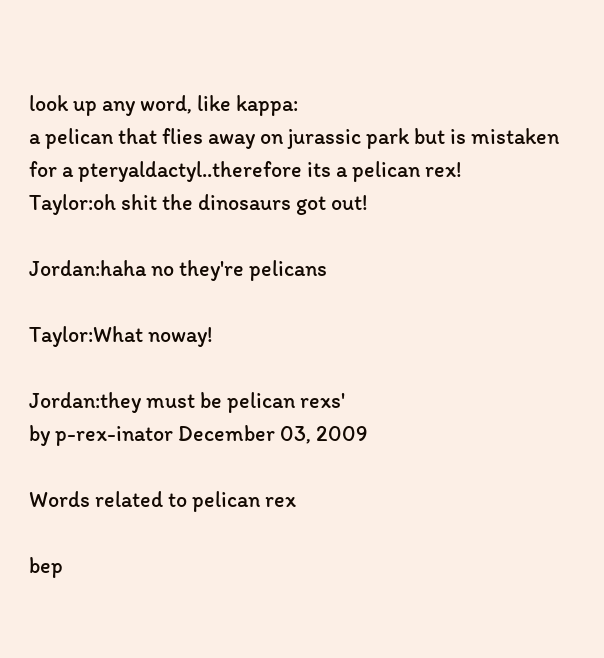look up any word, like kappa:
a pelican that flies away on jurassic park but is mistaken for a pteryaldactyl..therefore its a pelican rex!
Taylor:oh shit the dinosaurs got out!

Jordan:haha no they're pelicans

Taylor:What noway!

Jordan:they must be pelican rexs'
by p-rex-inator December 03, 2009

Words related to pelican rex

bep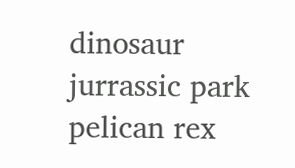dinosaur jurrassic park pelican rex